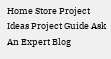Home Store Project Ideas Project Guide Ask An Expert Blog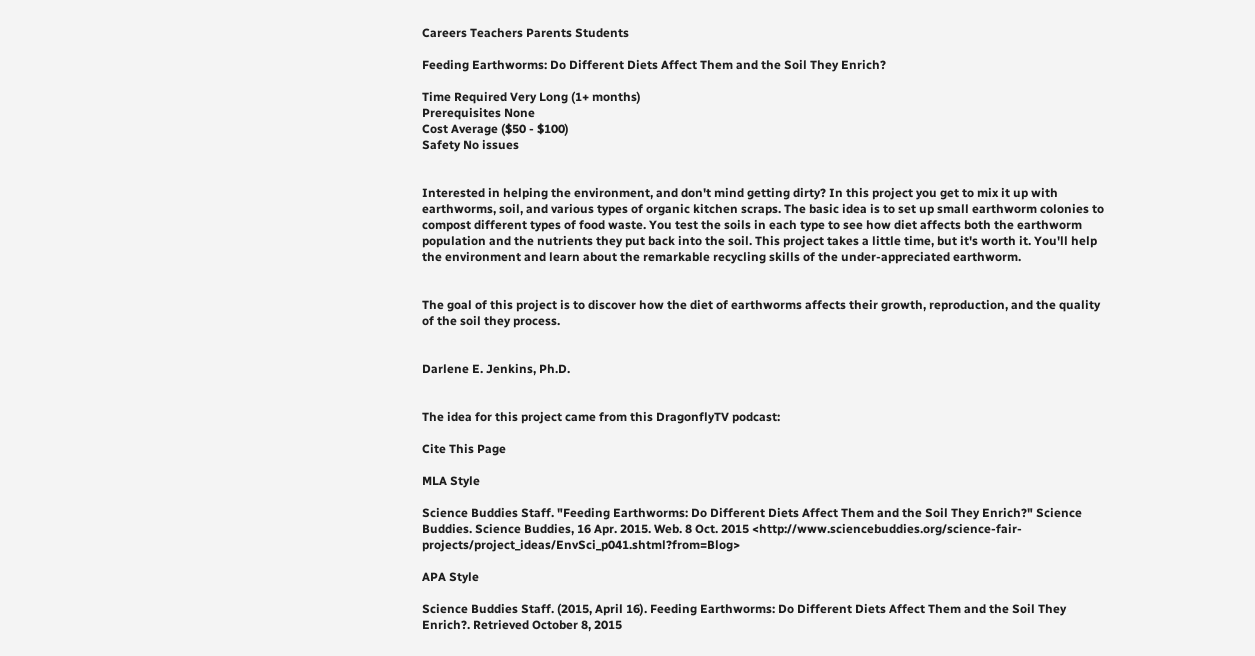Careers Teachers Parents Students

Feeding Earthworms: Do Different Diets Affect Them and the Soil They Enrich?

Time Required Very Long (1+ months)
Prerequisites None
Cost Average ($50 - $100)
Safety No issues


Interested in helping the environment, and don't mind getting dirty? In this project you get to mix it up with earthworms, soil, and various types of organic kitchen scraps. The basic idea is to set up small earthworm colonies to compost different types of food waste. You test the soils in each type to see how diet affects both the earthworm population and the nutrients they put back into the soil. This project takes a little time, but it's worth it. You'll help the environment and learn about the remarkable recycling skills of the under-appreciated earthworm.


The goal of this project is to discover how the diet of earthworms affects their growth, reproduction, and the quality of the soil they process.


Darlene E. Jenkins, Ph.D.


The idea for this project came from this DragonflyTV podcast:

Cite This Page

MLA Style

Science Buddies Staff. "Feeding Earthworms: Do Different Diets Affect Them and the Soil They Enrich?" Science Buddies. Science Buddies, 16 Apr. 2015. Web. 8 Oct. 2015 <http://www.sciencebuddies.org/science-fair-projects/project_ideas/EnvSci_p041.shtml?from=Blog>

APA Style

Science Buddies Staff. (2015, April 16). Feeding Earthworms: Do Different Diets Affect Them and the Soil They Enrich?. Retrieved October 8, 2015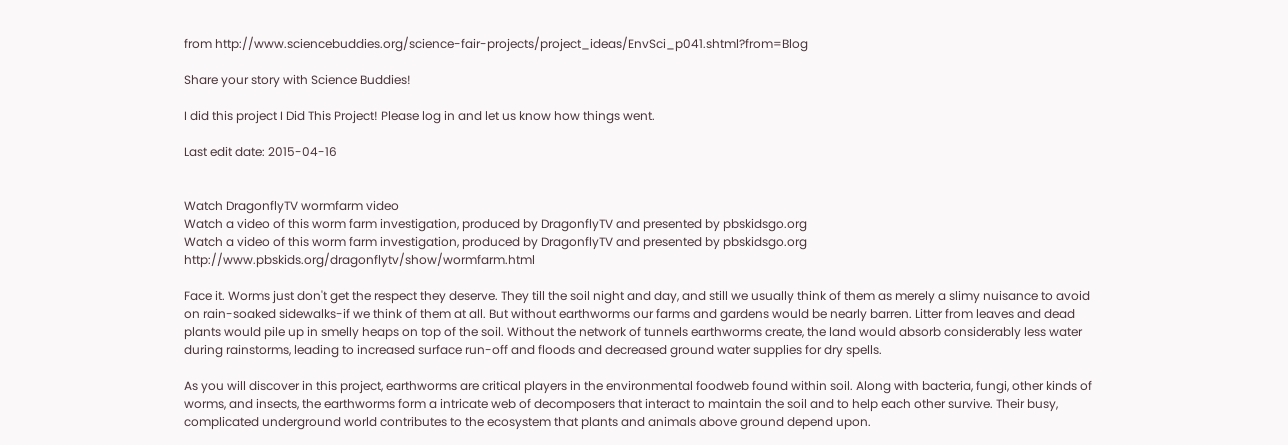from http://www.sciencebuddies.org/science-fair-projects/project_ideas/EnvSci_p041.shtml?from=Blog

Share your story with Science Buddies!

I did this project I Did This Project! Please log in and let us know how things went.

Last edit date: 2015-04-16


Watch DragonflyTV wormfarm video
Watch a video of this worm farm investigation, produced by DragonflyTV and presented by pbskidsgo.org
Watch a video of this worm farm investigation, produced by DragonflyTV and presented by pbskidsgo.org http://www.pbskids.org/dragonflytv/show/wormfarm.html

Face it. Worms just don't get the respect they deserve. They till the soil night and day, and still we usually think of them as merely a slimy nuisance to avoid on rain-soaked sidewalks-if we think of them at all. But without earthworms our farms and gardens would be nearly barren. Litter from leaves and dead plants would pile up in smelly heaps on top of the soil. Without the network of tunnels earthworms create, the land would absorb considerably less water during rainstorms, leading to increased surface run-off and floods and decreased ground water supplies for dry spells.

As you will discover in this project, earthworms are critical players in the environmental foodweb found within soil. Along with bacteria, fungi, other kinds of worms, and insects, the earthworms form a intricate web of decomposers that interact to maintain the soil and to help each other survive. Their busy, complicated underground world contributes to the ecosystem that plants and animals above ground depend upon.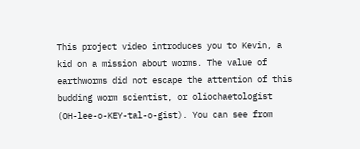This project video introduces you to Kevin, a kid on a mission about worms. The value of earthworms did not escape the attention of this budding worm scientist, or oliochaetologist (OH-lee-o-KEY-tal-o-gist). You can see from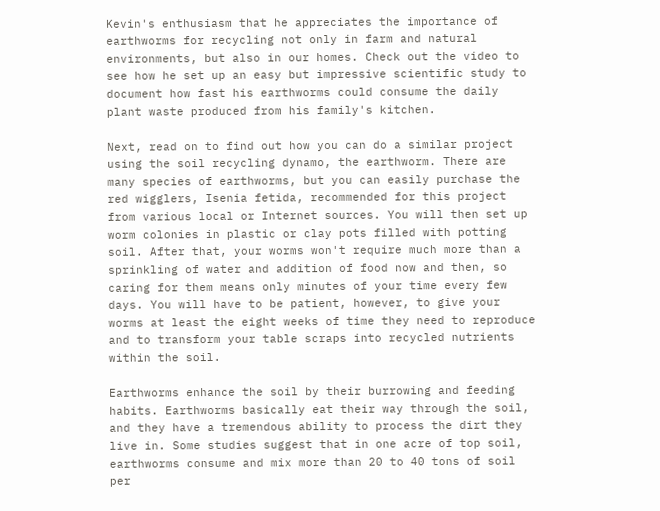Kevin's enthusiasm that he appreciates the importance of earthworms for recycling not only in farm and natural environments, but also in our homes. Check out the video to see how he set up an easy but impressive scientific study to document how fast his earthworms could consume the daily plant waste produced from his family's kitchen.

Next, read on to find out how you can do a similar project using the soil recycling dynamo, the earthworm. There are many species of earthworms, but you can easily purchase the red wigglers, Isenia fetida, recommended for this project from various local or Internet sources. You will then set up worm colonies in plastic or clay pots filled with potting soil. After that, your worms won't require much more than a sprinkling of water and addition of food now and then, so caring for them means only minutes of your time every few days. You will have to be patient, however, to give your worms at least the eight weeks of time they need to reproduce and to transform your table scraps into recycled nutrients within the soil.

Earthworms enhance the soil by their burrowing and feeding habits. Earthworms basically eat their way through the soil, and they have a tremendous ability to process the dirt they live in. Some studies suggest that in one acre of top soil, earthworms consume and mix more than 20 to 40 tons of soil per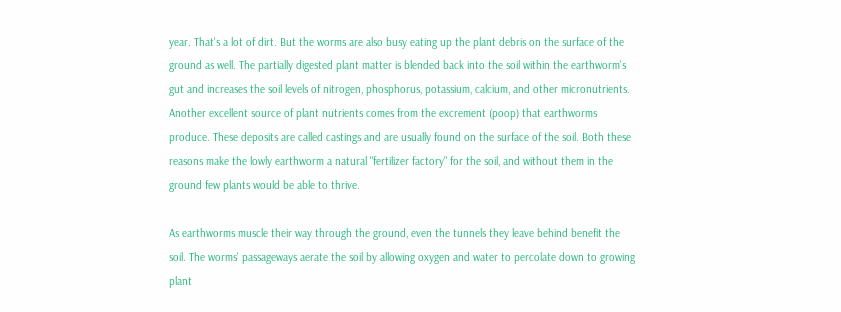year. That's a lot of dirt. But the worms are also busy eating up the plant debris on the surface of the ground as well. The partially digested plant matter is blended back into the soil within the earthworm's gut and increases the soil levels of nitrogen, phosphorus, potassium, calcium, and other micronutrients. Another excellent source of plant nutrients comes from the excrement (poop) that earthworms produce. These deposits are called castings and are usually found on the surface of the soil. Both these reasons make the lowly earthworm a natural "fertilizer factory" for the soil, and without them in the ground few plants would be able to thrive.

As earthworms muscle their way through the ground, even the tunnels they leave behind benefit the soil. The worms' passageways aerate the soil by allowing oxygen and water to percolate down to growing plant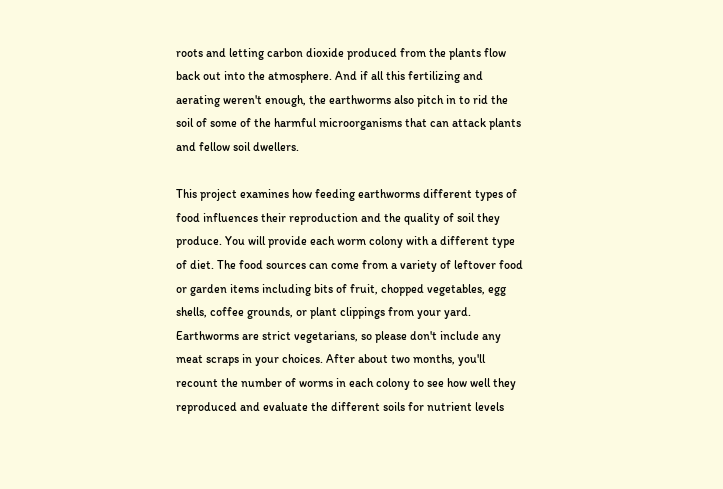roots and letting carbon dioxide produced from the plants flow back out into the atmosphere. And if all this fertilizing and aerating weren't enough, the earthworms also pitch in to rid the soil of some of the harmful microorganisms that can attack plants and fellow soil dwellers.

This project examines how feeding earthworms different types of food influences their reproduction and the quality of soil they produce. You will provide each worm colony with a different type of diet. The food sources can come from a variety of leftover food or garden items including bits of fruit, chopped vegetables, egg shells, coffee grounds, or plant clippings from your yard. Earthworms are strict vegetarians, so please don't include any meat scraps in your choices. After about two months, you'll recount the number of worms in each colony to see how well they reproduced and evaluate the different soils for nutrient levels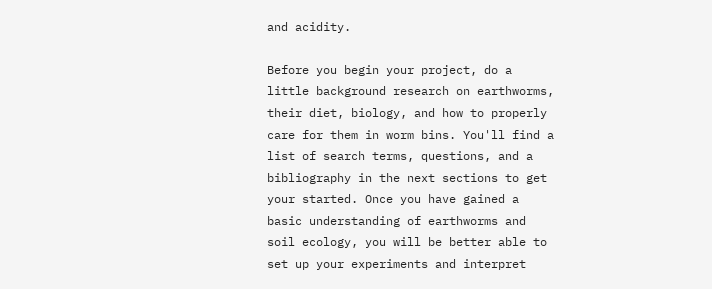and acidity.

Before you begin your project, do a little background research on earthworms, their diet, biology, and how to properly care for them in worm bins. You'll find a list of search terms, questions, and a bibliography in the next sections to get your started. Once you have gained a basic understanding of earthworms and soil ecology, you will be better able to set up your experiments and interpret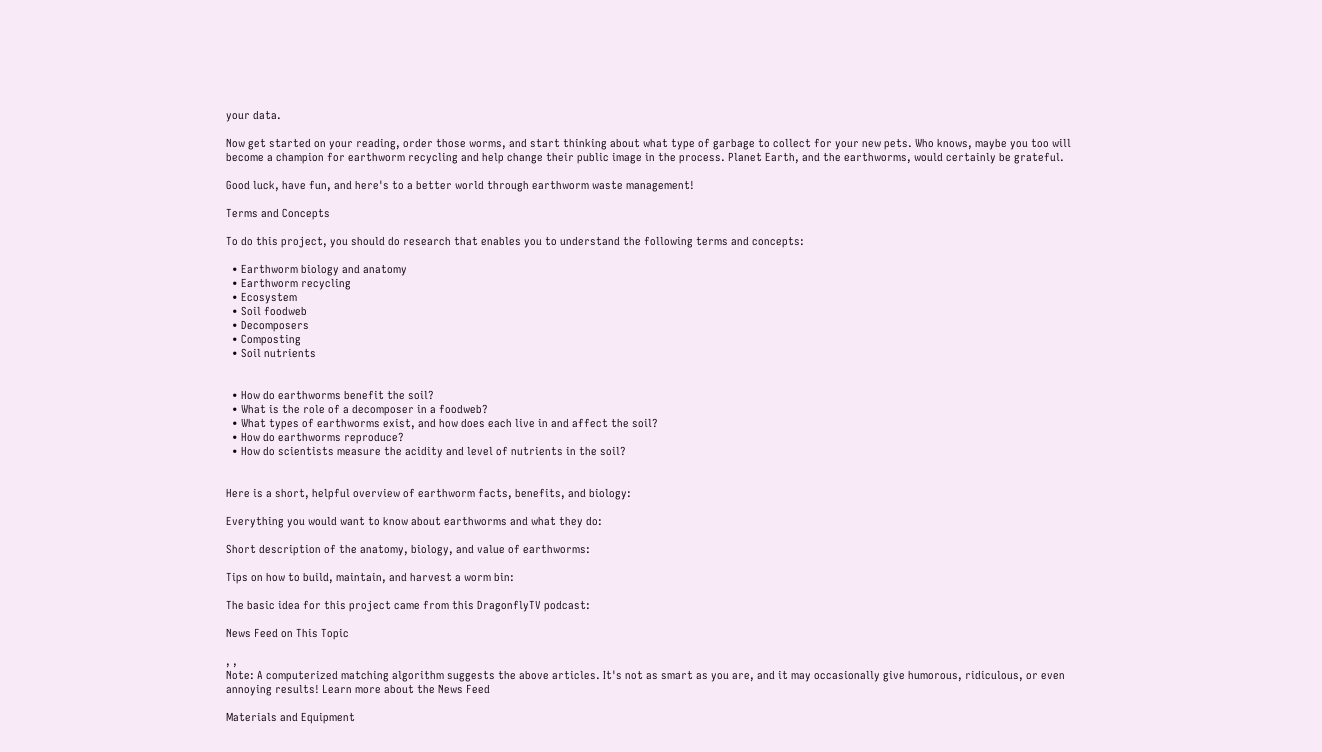your data.

Now get started on your reading, order those worms, and start thinking about what type of garbage to collect for your new pets. Who knows, maybe you too will become a champion for earthworm recycling and help change their public image in the process. Planet Earth, and the earthworms, would certainly be grateful.

Good luck, have fun, and here's to a better world through earthworm waste management!

Terms and Concepts

To do this project, you should do research that enables you to understand the following terms and concepts:

  • Earthworm biology and anatomy
  • Earthworm recycling
  • Ecosystem
  • Soil foodweb
  • Decomposers
  • Composting
  • Soil nutrients


  • How do earthworms benefit the soil?
  • What is the role of a decomposer in a foodweb?
  • What types of earthworms exist, and how does each live in and affect the soil?
  • How do earthworms reproduce?
  • How do scientists measure the acidity and level of nutrients in the soil?


Here is a short, helpful overview of earthworm facts, benefits, and biology:

Everything you would want to know about earthworms and what they do:

Short description of the anatomy, biology, and value of earthworms:

Tips on how to build, maintain, and harvest a worm bin:

The basic idea for this project came from this DragonflyTV podcast:

News Feed on This Topic

, ,
Note: A computerized matching algorithm suggests the above articles. It's not as smart as you are, and it may occasionally give humorous, ridiculous, or even annoying results! Learn more about the News Feed

Materials and Equipment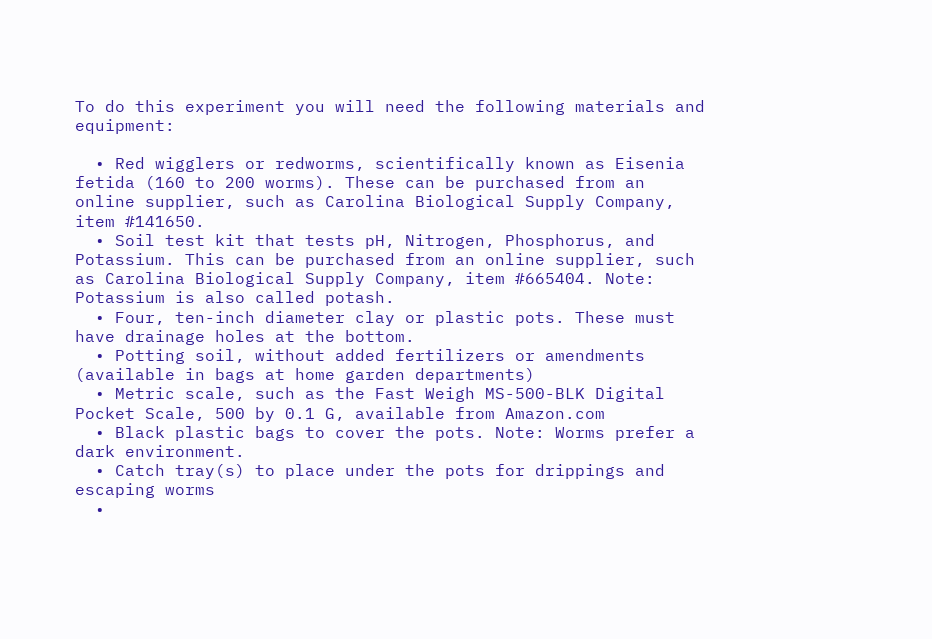To do this experiment you will need the following materials and equipment:

  • Red wigglers or redworms, scientifically known as Eisenia fetida (160 to 200 worms). These can be purchased from an online supplier, such as Carolina Biological Supply Company, item #141650.
  • Soil test kit that tests pH, Nitrogen, Phosphorus, and Potassium. This can be purchased from an online supplier, such as Carolina Biological Supply Company, item #665404. Note: Potassium is also called potash.
  • Four, ten-inch diameter clay or plastic pots. These must have drainage holes at the bottom.
  • Potting soil, without added fertilizers or amendments (available in bags at home garden departments)
  • Metric scale, such as the Fast Weigh MS-500-BLK Digital Pocket Scale, 500 by 0.1 G, available from Amazon.com
  • Black plastic bags to cover the pots. Note: Worms prefer a dark environment.
  • Catch tray(s) to place under the pots for drippings and escaping worms
  •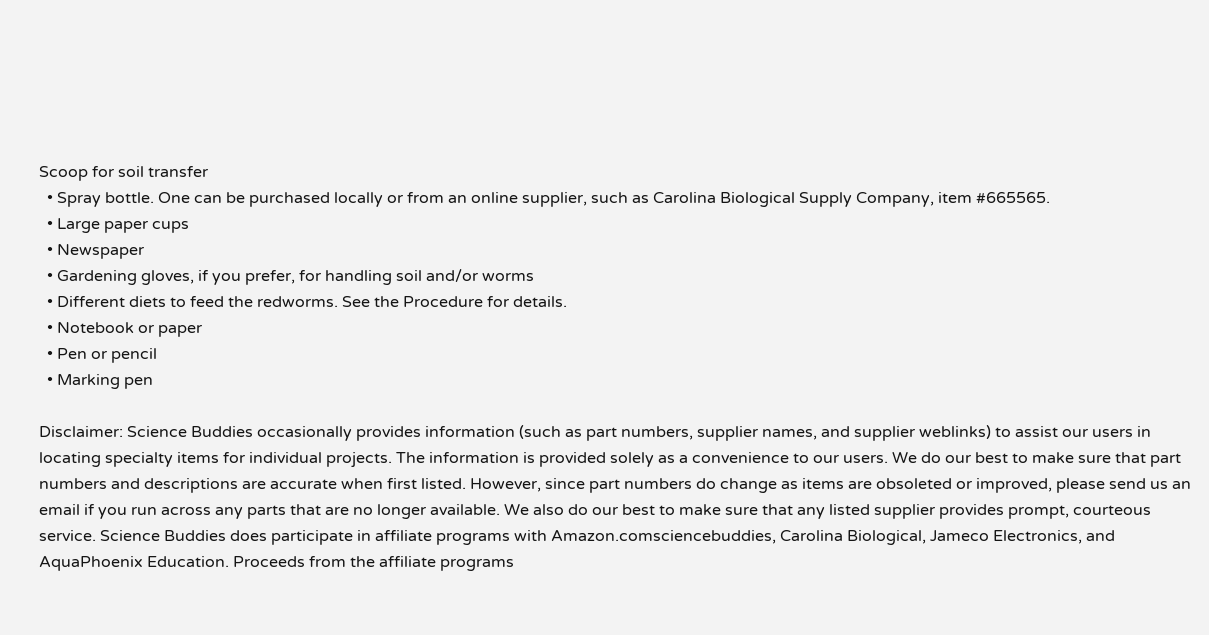Scoop for soil transfer
  • Spray bottle. One can be purchased locally or from an online supplier, such as Carolina Biological Supply Company, item #665565.
  • Large paper cups
  • Newspaper
  • Gardening gloves, if you prefer, for handling soil and/or worms
  • Different diets to feed the redworms. See the Procedure for details.
  • Notebook or paper
  • Pen or pencil
  • Marking pen

Disclaimer: Science Buddies occasionally provides information (such as part numbers, supplier names, and supplier weblinks) to assist our users in locating specialty items for individual projects. The information is provided solely as a convenience to our users. We do our best to make sure that part numbers and descriptions are accurate when first listed. However, since part numbers do change as items are obsoleted or improved, please send us an email if you run across any parts that are no longer available. We also do our best to make sure that any listed supplier provides prompt, courteous service. Science Buddies does participate in affiliate programs with Amazon.comsciencebuddies, Carolina Biological, Jameco Electronics, and AquaPhoenix Education. Proceeds from the affiliate programs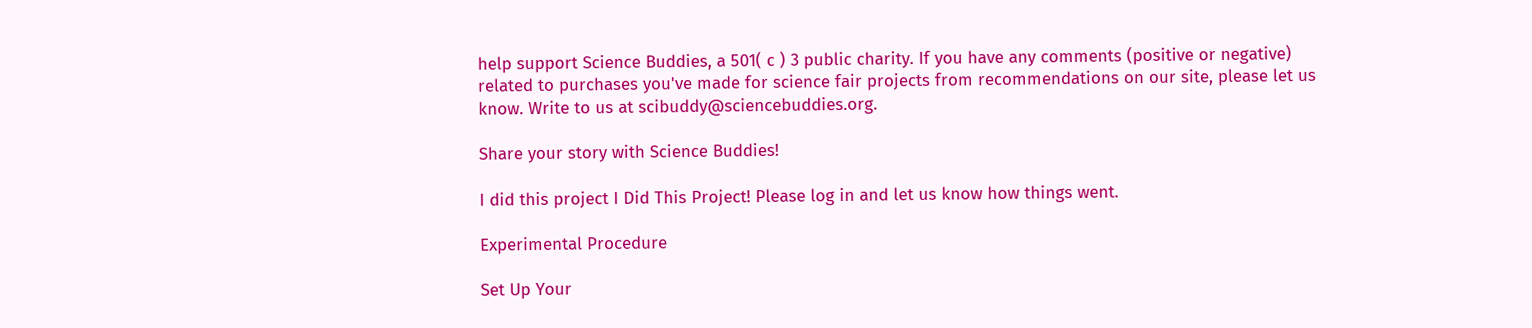help support Science Buddies, a 501( c ) 3 public charity. If you have any comments (positive or negative) related to purchases you've made for science fair projects from recommendations on our site, please let us know. Write to us at scibuddy@sciencebuddies.org.

Share your story with Science Buddies!

I did this project I Did This Project! Please log in and let us know how things went.

Experimental Procedure

Set Up Your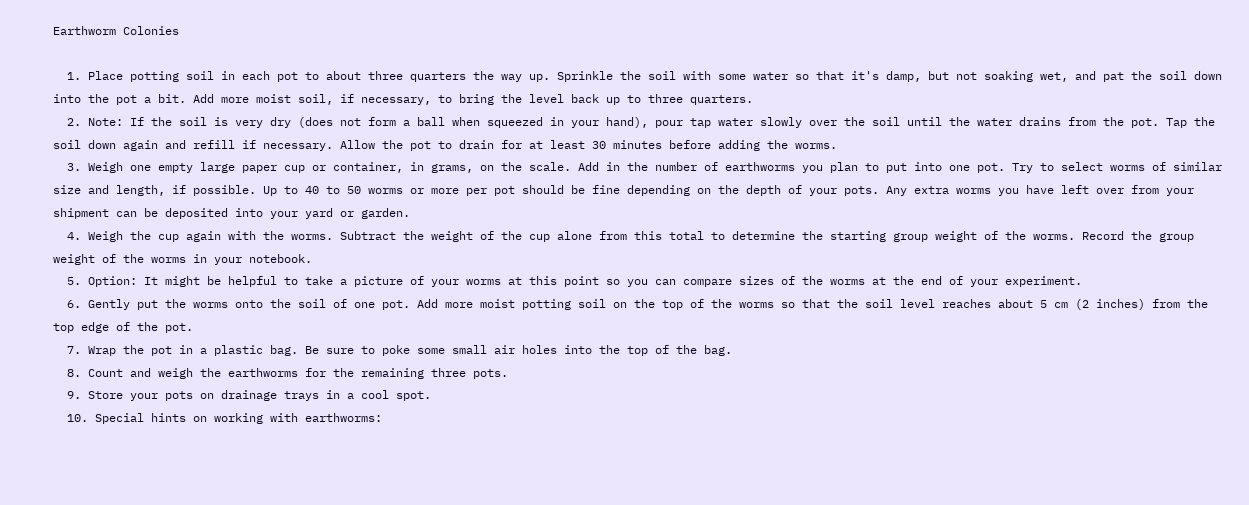Earthworm Colonies

  1. Place potting soil in each pot to about three quarters the way up. Sprinkle the soil with some water so that it's damp, but not soaking wet, and pat the soil down into the pot a bit. Add more moist soil, if necessary, to bring the level back up to three quarters.
  2. Note: If the soil is very dry (does not form a ball when squeezed in your hand), pour tap water slowly over the soil until the water drains from the pot. Tap the soil down again and refill if necessary. Allow the pot to drain for at least 30 minutes before adding the worms.
  3. Weigh one empty large paper cup or container, in grams, on the scale. Add in the number of earthworms you plan to put into one pot. Try to select worms of similar size and length, if possible. Up to 40 to 50 worms or more per pot should be fine depending on the depth of your pots. Any extra worms you have left over from your shipment can be deposited into your yard or garden.
  4. Weigh the cup again with the worms. Subtract the weight of the cup alone from this total to determine the starting group weight of the worms. Record the group weight of the worms in your notebook.
  5. Option: It might be helpful to take a picture of your worms at this point so you can compare sizes of the worms at the end of your experiment.
  6. Gently put the worms onto the soil of one pot. Add more moist potting soil on the top of the worms so that the soil level reaches about 5 cm (2 inches) from the top edge of the pot.
  7. Wrap the pot in a plastic bag. Be sure to poke some small air holes into the top of the bag.
  8. Count and weigh the earthworms for the remaining three pots.
  9. Store your pots on drainage trays in a cool spot.
  10. Special hints on working with earthworms: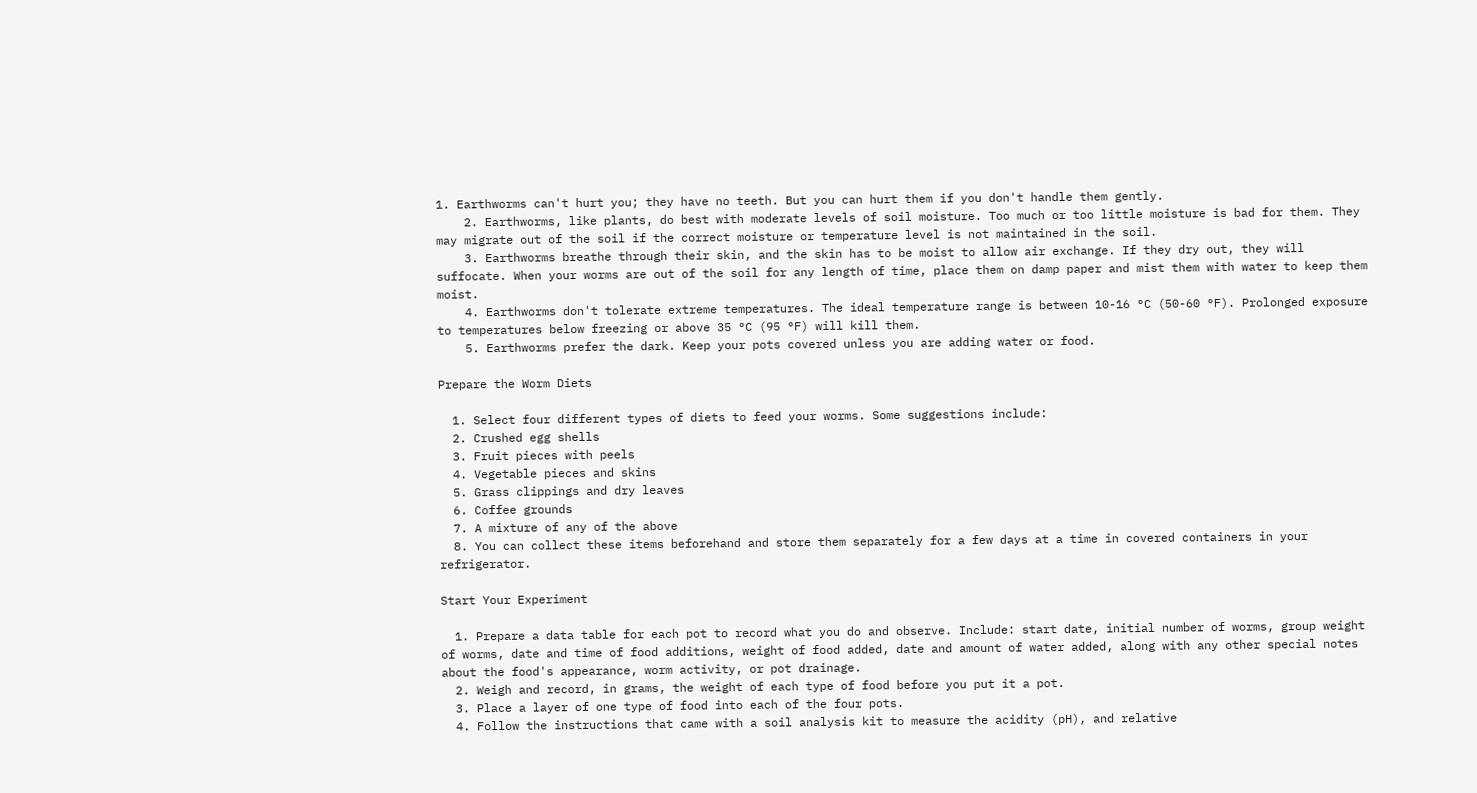1. Earthworms can't hurt you; they have no teeth. But you can hurt them if you don't handle them gently.
    2. Earthworms, like plants, do best with moderate levels of soil moisture. Too much or too little moisture is bad for them. They may migrate out of the soil if the correct moisture or temperature level is not maintained in the soil.
    3. Earthworms breathe through their skin, and the skin has to be moist to allow air exchange. If they dry out, they will suffocate. When your worms are out of the soil for any length of time, place them on damp paper and mist them with water to keep them moist.
    4. Earthworms don't tolerate extreme temperatures. The ideal temperature range is between 10-16 °C (50-60 °F). Prolonged exposure to temperatures below freezing or above 35 °C (95 °F) will kill them.
    5. Earthworms prefer the dark. Keep your pots covered unless you are adding water or food.

Prepare the Worm Diets

  1. Select four different types of diets to feed your worms. Some suggestions include:
  2. Crushed egg shells
  3. Fruit pieces with peels
  4. Vegetable pieces and skins
  5. Grass clippings and dry leaves
  6. Coffee grounds
  7. A mixture of any of the above
  8. You can collect these items beforehand and store them separately for a few days at a time in covered containers in your refrigerator.

Start Your Experiment

  1. Prepare a data table for each pot to record what you do and observe. Include: start date, initial number of worms, group weight of worms, date and time of food additions, weight of food added, date and amount of water added, along with any other special notes about the food's appearance, worm activity, or pot drainage.
  2. Weigh and record, in grams, the weight of each type of food before you put it a pot.
  3. Place a layer of one type of food into each of the four pots.
  4. Follow the instructions that came with a soil analysis kit to measure the acidity (pH), and relative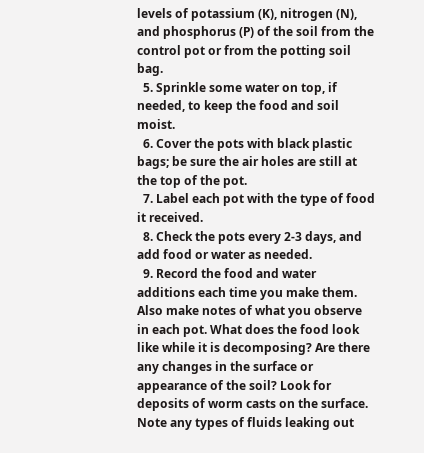levels of potassium (K), nitrogen (N), and phosphorus (P) of the soil from the control pot or from the potting soil bag.
  5. Sprinkle some water on top, if needed, to keep the food and soil moist.
  6. Cover the pots with black plastic bags; be sure the air holes are still at the top of the pot.
  7. Label each pot with the type of food it received.
  8. Check the pots every 2-3 days, and add food or water as needed.
  9. Record the food and water additions each time you make them. Also make notes of what you observe in each pot. What does the food look like while it is decomposing? Are there any changes in the surface or appearance of the soil? Look for deposits of worm casts on the surface. Note any types of fluids leaking out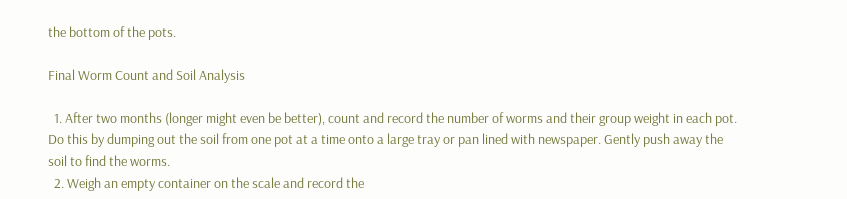the bottom of the pots.

Final Worm Count and Soil Analysis

  1. After two months (longer might even be better), count and record the number of worms and their group weight in each pot. Do this by dumping out the soil from one pot at a time onto a large tray or pan lined with newspaper. Gently push away the soil to find the worms.
  2. Weigh an empty container on the scale and record the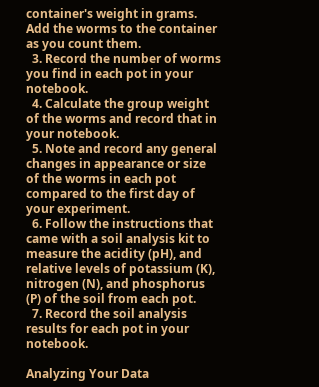container's weight in grams. Add the worms to the container as you count them.
  3. Record the number of worms you find in each pot in your notebook.
  4. Calculate the group weight of the worms and record that in your notebook.
  5. Note and record any general changes in appearance or size of the worms in each pot compared to the first day of your experiment.
  6. Follow the instructions that came with a soil analysis kit to measure the acidity (pH), and relative levels of potassium (K), nitrogen (N), and phosphorus (P) of the soil from each pot.
  7. Record the soil analysis results for each pot in your notebook.

Analyzing Your Data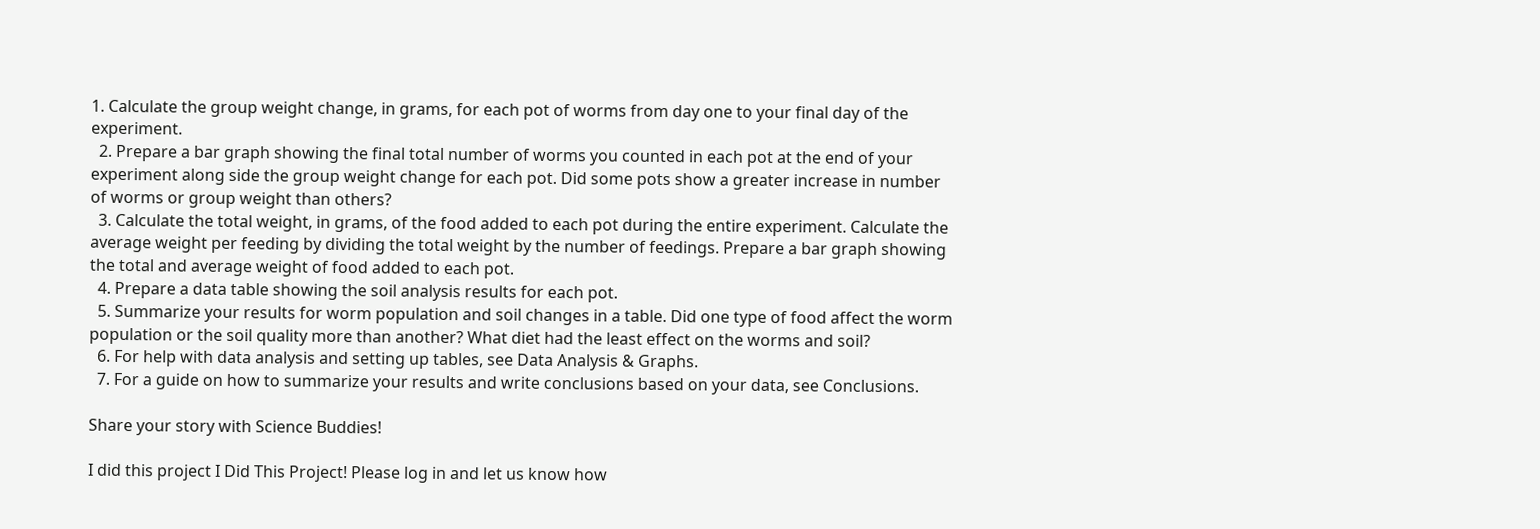1. Calculate the group weight change, in grams, for each pot of worms from day one to your final day of the experiment.
  2. Prepare a bar graph showing the final total number of worms you counted in each pot at the end of your experiment along side the group weight change for each pot. Did some pots show a greater increase in number of worms or group weight than others?
  3. Calculate the total weight, in grams, of the food added to each pot during the entire experiment. Calculate the average weight per feeding by dividing the total weight by the number of feedings. Prepare a bar graph showing the total and average weight of food added to each pot.
  4. Prepare a data table showing the soil analysis results for each pot.
  5. Summarize your results for worm population and soil changes in a table. Did one type of food affect the worm population or the soil quality more than another? What diet had the least effect on the worms and soil?
  6. For help with data analysis and setting up tables, see Data Analysis & Graphs.
  7. For a guide on how to summarize your results and write conclusions based on your data, see Conclusions.

Share your story with Science Buddies!

I did this project I Did This Project! Please log in and let us know how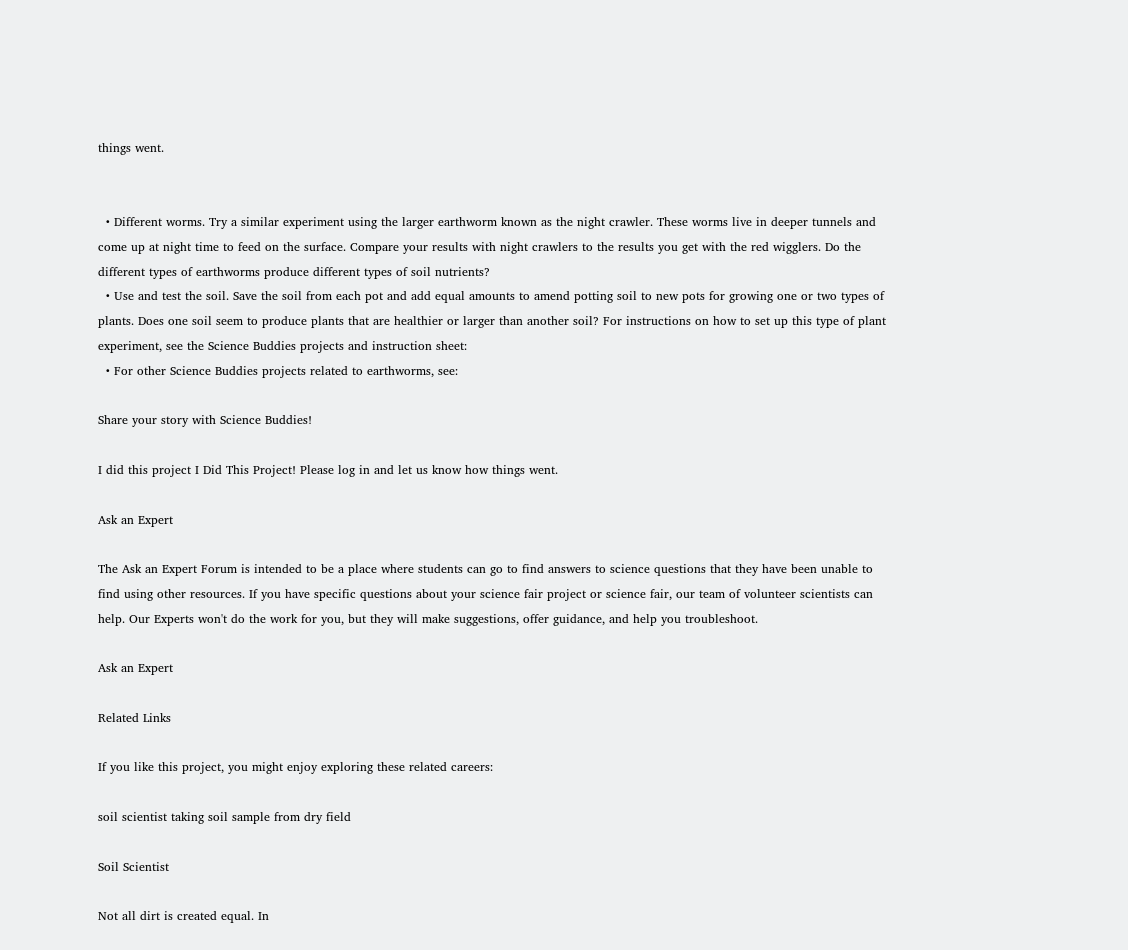things went.


  • Different worms. Try a similar experiment using the larger earthworm known as the night crawler. These worms live in deeper tunnels and come up at night time to feed on the surface. Compare your results with night crawlers to the results you get with the red wigglers. Do the different types of earthworms produce different types of soil nutrients?
  • Use and test the soil. Save the soil from each pot and add equal amounts to amend potting soil to new pots for growing one or two types of plants. Does one soil seem to produce plants that are healthier or larger than another soil? For instructions on how to set up this type of plant experiment, see the Science Buddies projects and instruction sheet:
  • For other Science Buddies projects related to earthworms, see:

Share your story with Science Buddies!

I did this project I Did This Project! Please log in and let us know how things went.

Ask an Expert

The Ask an Expert Forum is intended to be a place where students can go to find answers to science questions that they have been unable to find using other resources. If you have specific questions about your science fair project or science fair, our team of volunteer scientists can help. Our Experts won't do the work for you, but they will make suggestions, offer guidance, and help you troubleshoot.

Ask an Expert

Related Links

If you like this project, you might enjoy exploring these related careers:

soil scientist taking soil sample from dry field

Soil Scientist

Not all dirt is created equal. In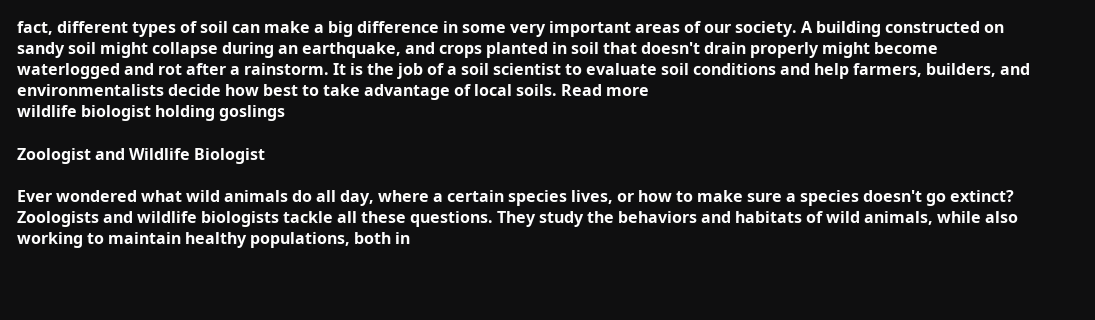fact, different types of soil can make a big difference in some very important areas of our society. A building constructed on sandy soil might collapse during an earthquake, and crops planted in soil that doesn't drain properly might become waterlogged and rot after a rainstorm. It is the job of a soil scientist to evaluate soil conditions and help farmers, builders, and environmentalists decide how best to take advantage of local soils. Read more
wildlife biologist holding goslings

Zoologist and Wildlife Biologist

Ever wondered what wild animals do all day, where a certain species lives, or how to make sure a species doesn't go extinct? Zoologists and wildlife biologists tackle all these questions. They study the behaviors and habitats of wild animals, while also working to maintain healthy populations, both in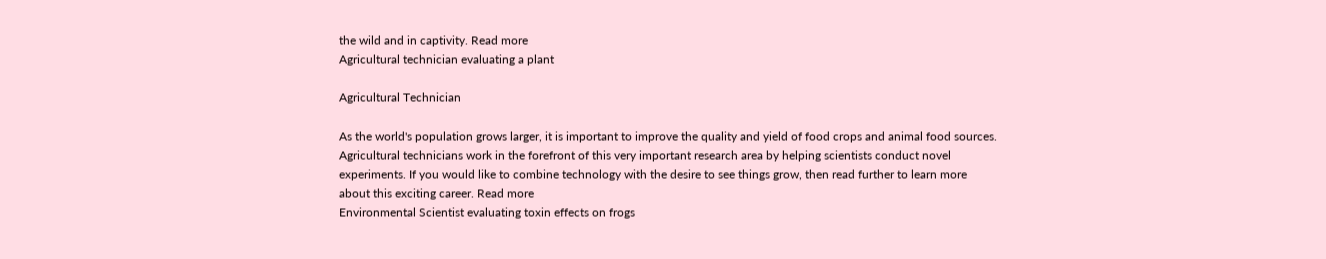the wild and in captivity. Read more
Agricultural technician evaluating a plant

Agricultural Technician

As the world's population grows larger, it is important to improve the quality and yield of food crops and animal food sources. Agricultural technicians work in the forefront of this very important research area by helping scientists conduct novel experiments. If you would like to combine technology with the desire to see things grow, then read further to learn more about this exciting career. Read more
Environmental Scientist evaluating toxin effects on frogs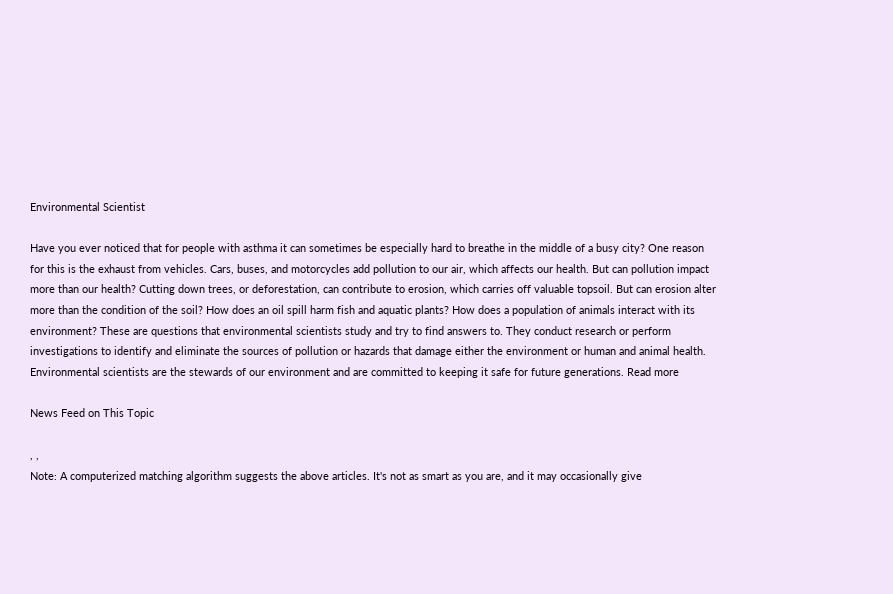Environmental Scientist

Have you ever noticed that for people with asthma it can sometimes be especially hard to breathe in the middle of a busy city? One reason for this is the exhaust from vehicles. Cars, buses, and motorcycles add pollution to our air, which affects our health. But can pollution impact more than our health? Cutting down trees, or deforestation, can contribute to erosion, which carries off valuable topsoil. But can erosion alter more than the condition of the soil? How does an oil spill harm fish and aquatic plants? How does a population of animals interact with its environment? These are questions that environmental scientists study and try to find answers to. They conduct research or perform investigations to identify and eliminate the sources of pollution or hazards that damage either the environment or human and animal health. Environmental scientists are the stewards of our environment and are committed to keeping it safe for future generations. Read more

News Feed on This Topic

, ,
Note: A computerized matching algorithm suggests the above articles. It's not as smart as you are, and it may occasionally give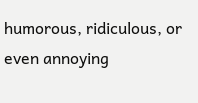humorous, ridiculous, or even annoying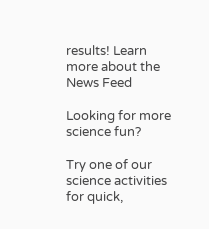results! Learn more about the News Feed

Looking for more science fun?

Try one of our science activities for quick,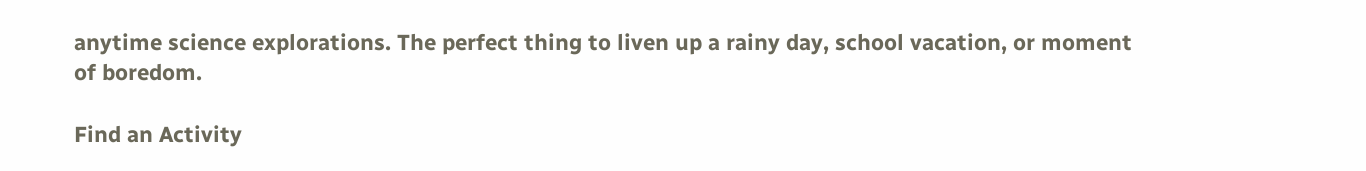anytime science explorations. The perfect thing to liven up a rainy day, school vacation, or moment of boredom.

Find an Activity